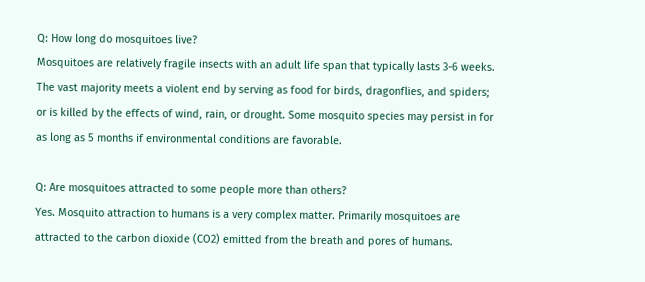Q: How long do mosquitoes live?
Mosquitoes are relatively fragile insects with an adult life span that typically lasts 3-6 weeks. The vast majority meets a violent end by serving as food for birds, dragonflies, and spiders; or is killed by the effects of wind, rain, or drought. Some mosquito species may persist in for as long as 5 months if environmental conditions are favorable.

Q: Are mosquitoes attracted to some people more than others?
Yes. Mosquito attraction to humans is a very complex matter. Primarily mosquitoes are attracted to the carbon dioxide (CO2) emitted from the breath and pores of humans.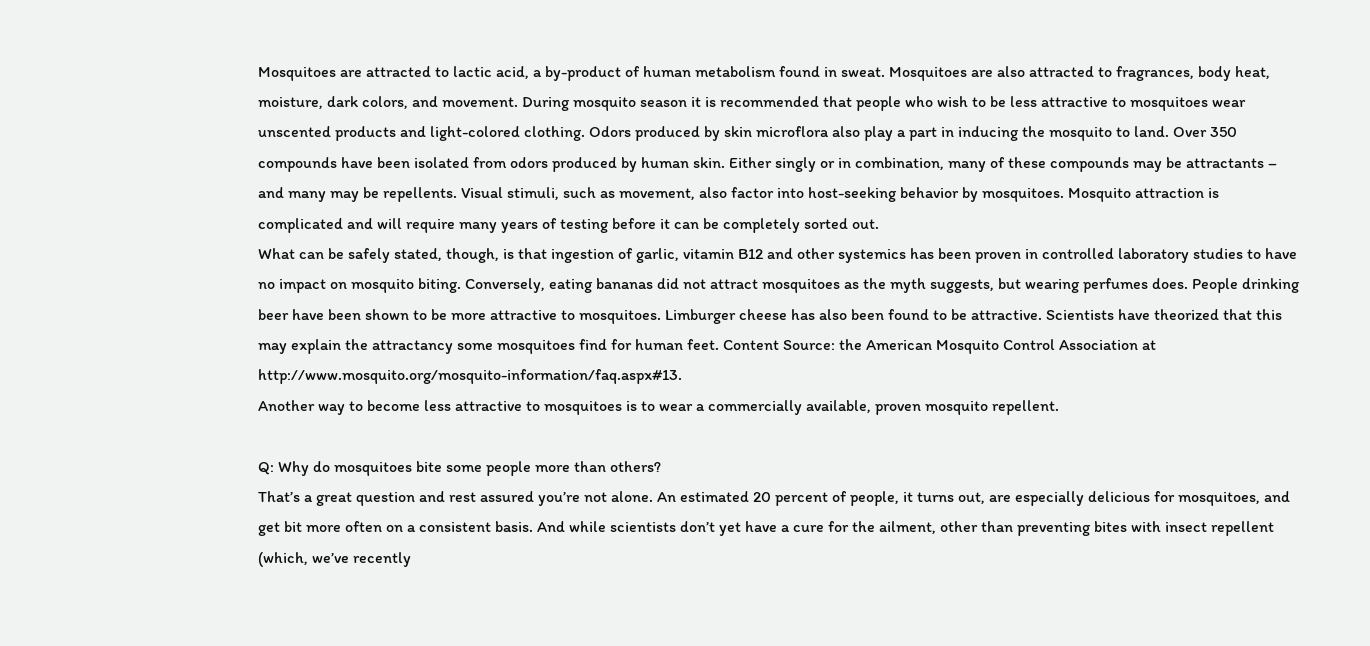Mosquitoes are attracted to lactic acid, a by-product of human metabolism found in sweat. Mosquitoes are also attracted to fragrances, body heat, moisture, dark colors, and movement. During mosquito season it is recommended that people who wish to be less attractive to mosquitoes wear unscented products and light-colored clothing. Odors produced by skin microflora also play a part in inducing the mosquito to land. Over 350 compounds have been isolated from odors produced by human skin. Either singly or in combination, many of these compounds may be attractants – and many may be repellents. Visual stimuli, such as movement, also factor into host-seeking behavior by mosquitoes. Mosquito attraction is complicated and will require many years of testing before it can be completely sorted out.
What can be safely stated, though, is that ingestion of garlic, vitamin B12 and other systemics has been proven in controlled laboratory studies to have no impact on mosquito biting. Conversely, eating bananas did not attract mosquitoes as the myth suggests, but wearing perfumes does. People drinking beer have been shown to be more attractive to mosquitoes. Limburger cheese has also been found to be attractive. Scientists have theorized that this may explain the attractancy some mosquitoes find for human feet. Content Source: the American Mosquito Control Association at http://www.mosquito.org/mosquito-information/faq.aspx#13.
Another way to become less attractive to mosquitoes is to wear a commercially available, proven mosquito repellent.

Q: Why do mosquitoes bite some people more than others?
That’s a great question and rest assured you’re not alone. An estimated 20 percent of people, it turns out, are especially delicious for mosquitoes, and get bit more often on a consistent basis. And while scientists don’t yet have a cure for the ailment, other than preventing bites with insect repellent (which, we’ve recently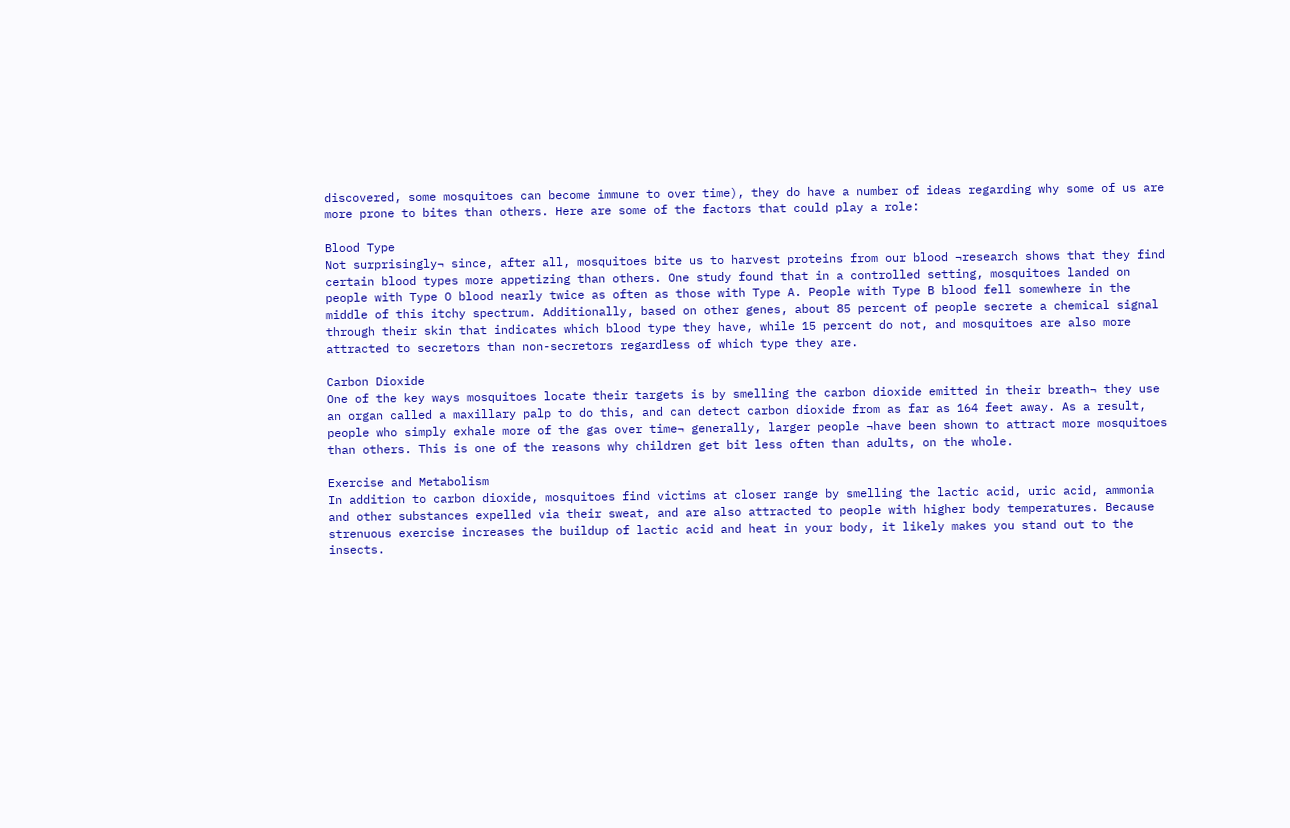discovered, some mosquitoes can become immune to over time), they do have a number of ideas regarding why some of us are more prone to bites than others. Here are some of the factors that could play a role:

Blood Type
Not surprisingly¬ since, after all, mosquitoes bite us to harvest proteins from our blood ¬research shows that they find certain blood types more appetizing than others. One study found that in a controlled setting, mosquitoes landed on people with Type O blood nearly twice as often as those with Type A. People with Type B blood fell somewhere in the middle of this itchy spectrum. Additionally, based on other genes, about 85 percent of people secrete a chemical signal through their skin that indicates which blood type they have, while 15 percent do not, and mosquitoes are also more attracted to secretors than non-secretors regardless of which type they are.

Carbon Dioxide
One of the key ways mosquitoes locate their targets is by smelling the carbon dioxide emitted in their breath¬ they use an organ called a maxillary palp to do this, and can detect carbon dioxide from as far as 164 feet away. As a result, people who simply exhale more of the gas over time¬ generally, larger people ¬have been shown to attract more mosquitoes than others. This is one of the reasons why children get bit less often than adults, on the whole.

Exercise and Metabolism
In addition to carbon dioxide, mosquitoes find victims at closer range by smelling the lactic acid, uric acid, ammonia and other substances expelled via their sweat, and are also attracted to people with higher body temperatures. Because strenuous exercise increases the buildup of lactic acid and heat in your body, it likely makes you stand out to the insects.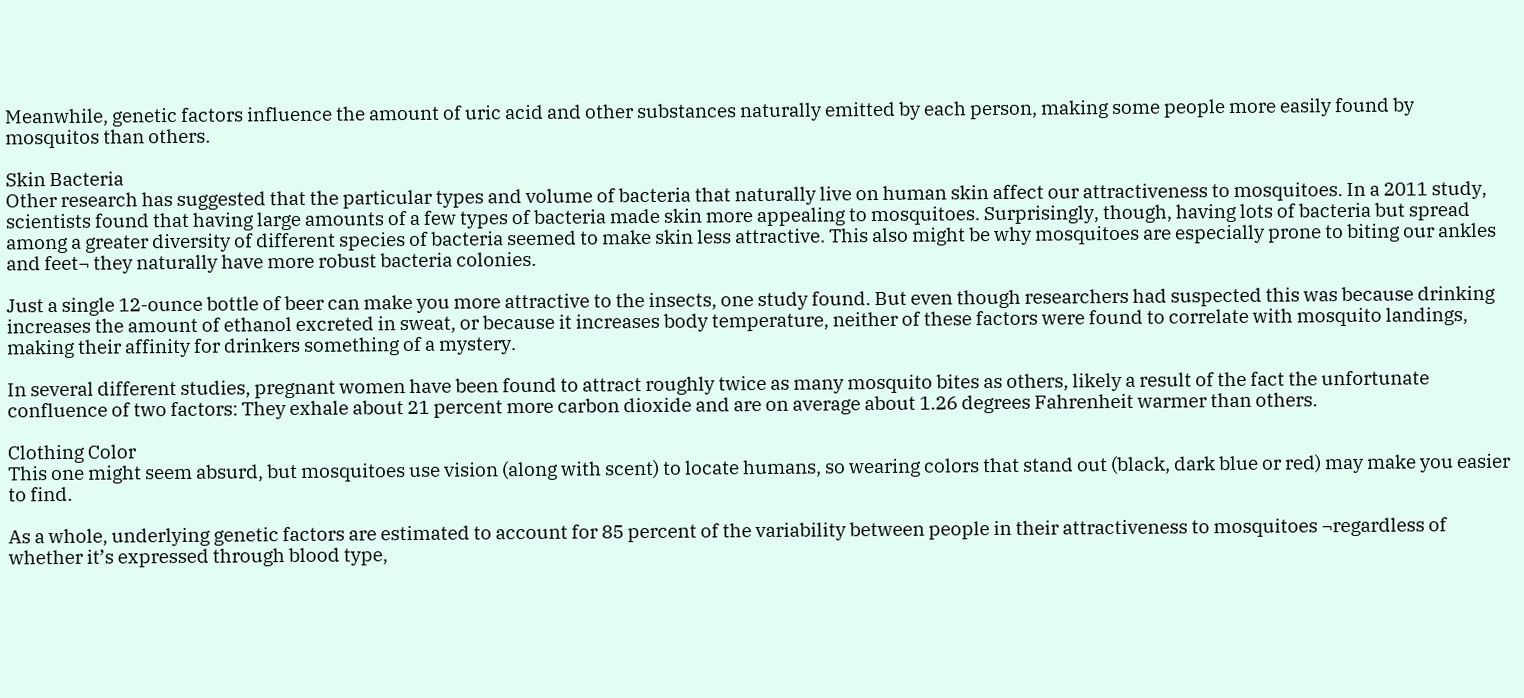Meanwhile, genetic factors influence the amount of uric acid and other substances naturally emitted by each person, making some people more easily found by mosquitos than others.

Skin Bacteria
Other research has suggested that the particular types and volume of bacteria that naturally live on human skin affect our attractiveness to mosquitoes. In a 2011 study, scientists found that having large amounts of a few types of bacteria made skin more appealing to mosquitoes. Surprisingly, though, having lots of bacteria but spread among a greater diversity of different species of bacteria seemed to make skin less attractive. This also might be why mosquitoes are especially prone to biting our ankles and feet¬ they naturally have more robust bacteria colonies.

Just a single 12-ounce bottle of beer can make you more attractive to the insects, one study found. But even though researchers had suspected this was because drinking increases the amount of ethanol excreted in sweat, or because it increases body temperature, neither of these factors were found to correlate with mosquito landings, making their affinity for drinkers something of a mystery.

In several different studies, pregnant women have been found to attract roughly twice as many mosquito bites as others, likely a result of the fact the unfortunate confluence of two factors: They exhale about 21 percent more carbon dioxide and are on average about 1.26 degrees Fahrenheit warmer than others.

Clothing Color
This one might seem absurd, but mosquitoes use vision (along with scent) to locate humans, so wearing colors that stand out (black, dark blue or red) may make you easier to find.

As a whole, underlying genetic factors are estimated to account for 85 percent of the variability between people in their attractiveness to mosquitoes ¬regardless of whether it’s expressed through blood type,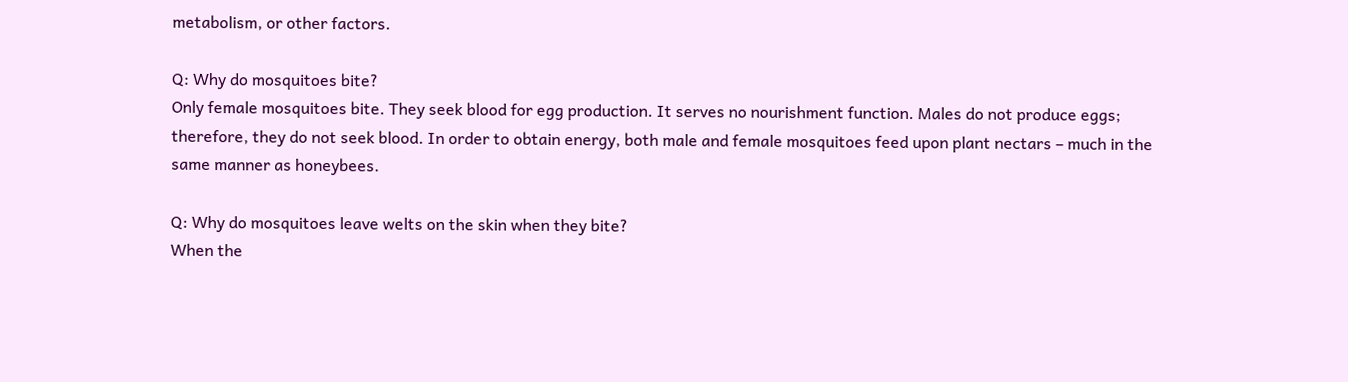metabolism, or other factors.

Q: Why do mosquitoes bite?
Only female mosquitoes bite. They seek blood for egg production. It serves no nourishment function. Males do not produce eggs; therefore, they do not seek blood. In order to obtain energy, both male and female mosquitoes feed upon plant nectars – much in the same manner as honeybees.

Q: Why do mosquitoes leave welts on the skin when they bite?
When the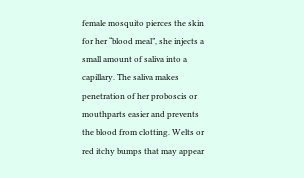female mosquito pierces the skin for her “blood meal”, she injects a small amount of saliva into a capillary. The saliva makes penetration of her proboscis or mouthparts easier and prevents the blood from clotting. Welts or red itchy bumps that may appear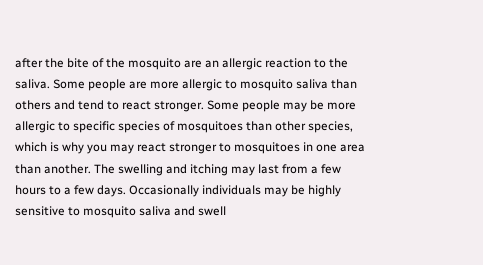after the bite of the mosquito are an allergic reaction to the saliva. Some people are more allergic to mosquito saliva than others and tend to react stronger. Some people may be more allergic to specific species of mosquitoes than other species, which is why you may react stronger to mosquitoes in one area than another. The swelling and itching may last from a few hours to a few days. Occasionally individuals may be highly sensitive to mosquito saliva and swell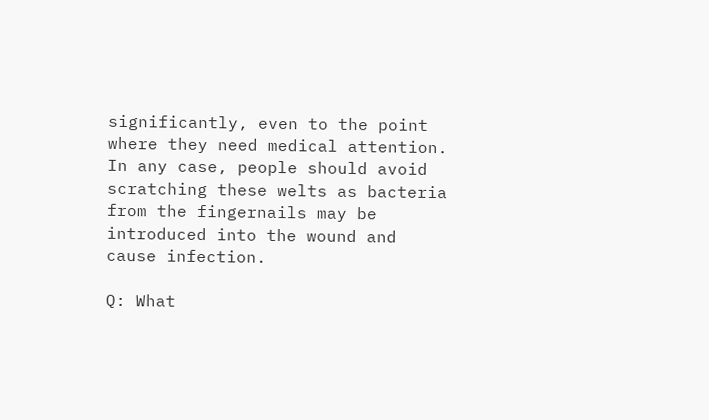significantly, even to the point where they need medical attention. In any case, people should avoid scratching these welts as bacteria from the fingernails may be introduced into the wound and cause infection.

Q: What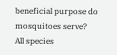beneficial purpose do mosquitoes serve?
All species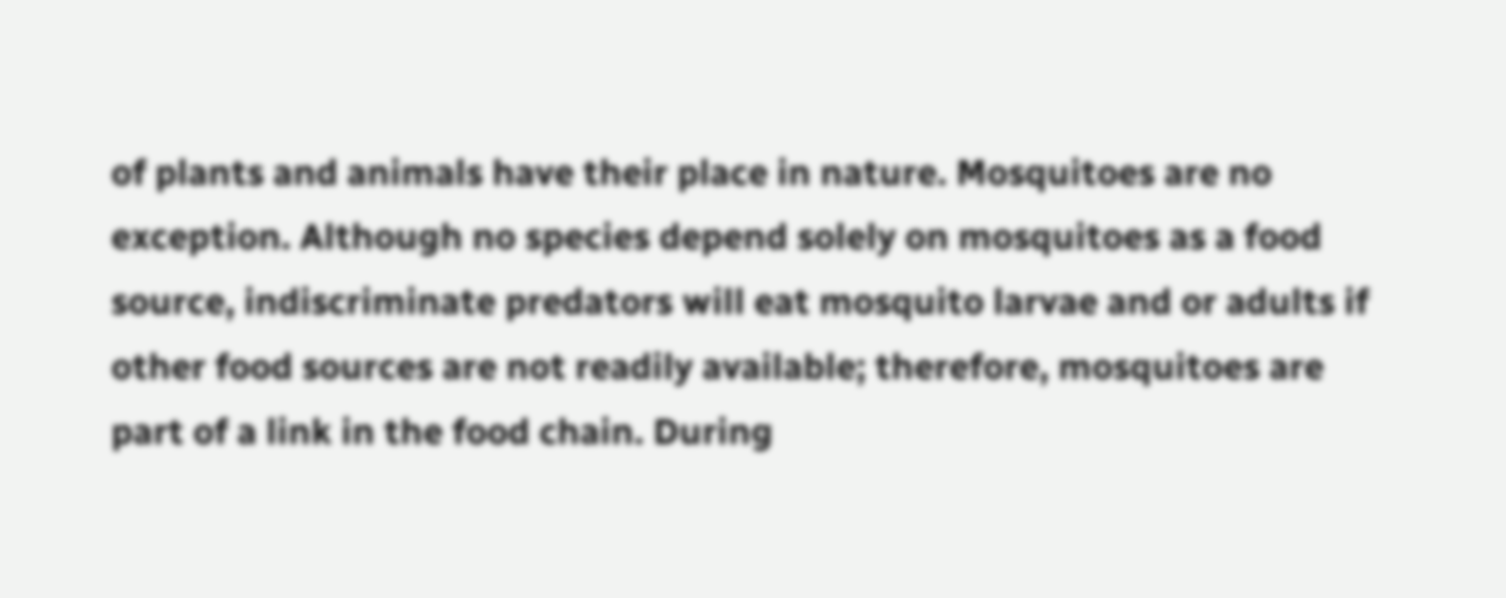of plants and animals have their place in nature. Mosquitoes are no exception. Although no species depend solely on mosquitoes as a food source, indiscriminate predators will eat mosquito larvae and or adults if other food sources are not readily available; therefore, mosquitoes are part of a link in the food chain. During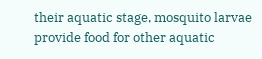their aquatic stage, mosquito larvae provide food for other aquatic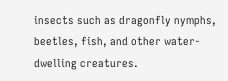insects such as dragonfly nymphs, beetles, fish, and other water-dwelling creatures.